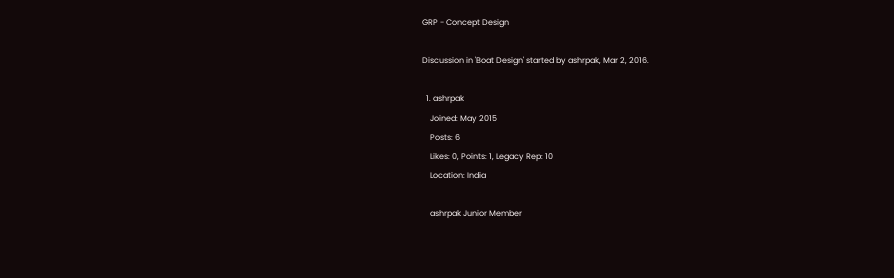GRP - Concept Design

Discussion in 'Boat Design' started by ashrpak, Mar 2, 2016.

  1. ashrpak
    Joined: May 2015
    Posts: 6
    Likes: 0, Points: 1, Legacy Rep: 10
    Location: India

    ashrpak Junior Member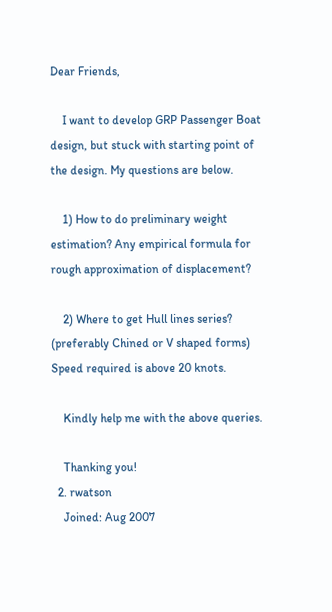Dear Friends,

    I want to develop GRP Passenger Boat design, but stuck with starting point of the design. My questions are below.

    1) How to do preliminary weight estimation? Any empirical formula for rough approximation of displacement?

    2) Where to get Hull lines series? (preferably Chined or V shaped forms) Speed required is above 20 knots.

    Kindly help me with the above queries.

    Thanking you!
  2. rwatson
    Joined: Aug 2007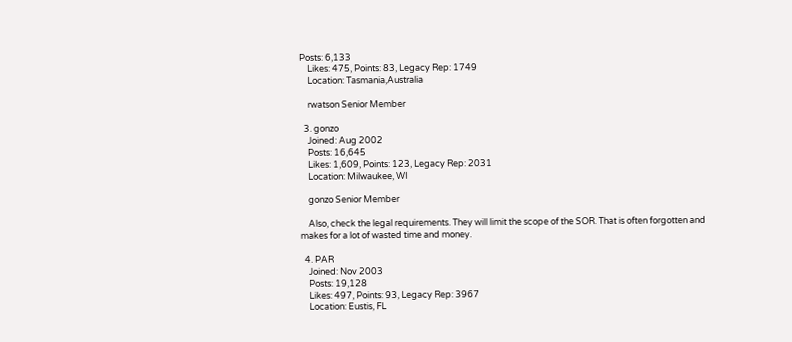Posts: 6,133
    Likes: 475, Points: 83, Legacy Rep: 1749
    Location: Tasmania,Australia

    rwatson Senior Member

  3. gonzo
    Joined: Aug 2002
    Posts: 16,645
    Likes: 1,609, Points: 123, Legacy Rep: 2031
    Location: Milwaukee, WI

    gonzo Senior Member

    Also, check the legal requirements. They will limit the scope of the SOR. That is often forgotten and makes for a lot of wasted time and money.

  4. PAR
    Joined: Nov 2003
    Posts: 19,128
    Likes: 497, Points: 93, Legacy Rep: 3967
    Location: Eustis, FL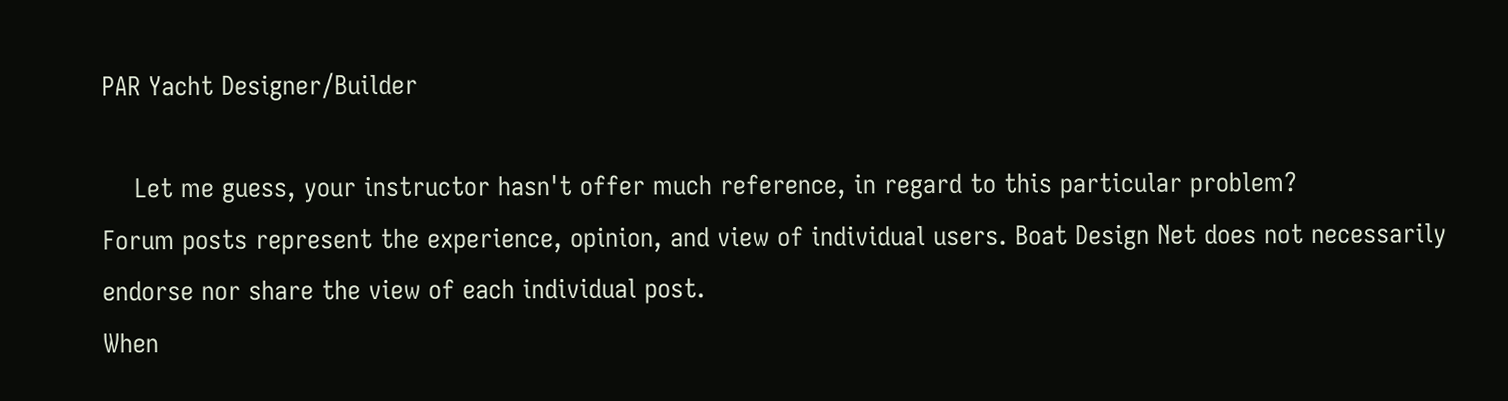PAR Yacht Designer/Builder

    Let me guess, your instructor hasn't offer much reference, in regard to this particular problem?
Forum posts represent the experience, opinion, and view of individual users. Boat Design Net does not necessarily endorse nor share the view of each individual post.
When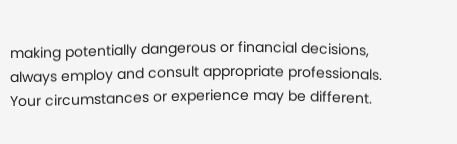making potentially dangerous or financial decisions, always employ and consult appropriate professionals. Your circumstances or experience may be different.